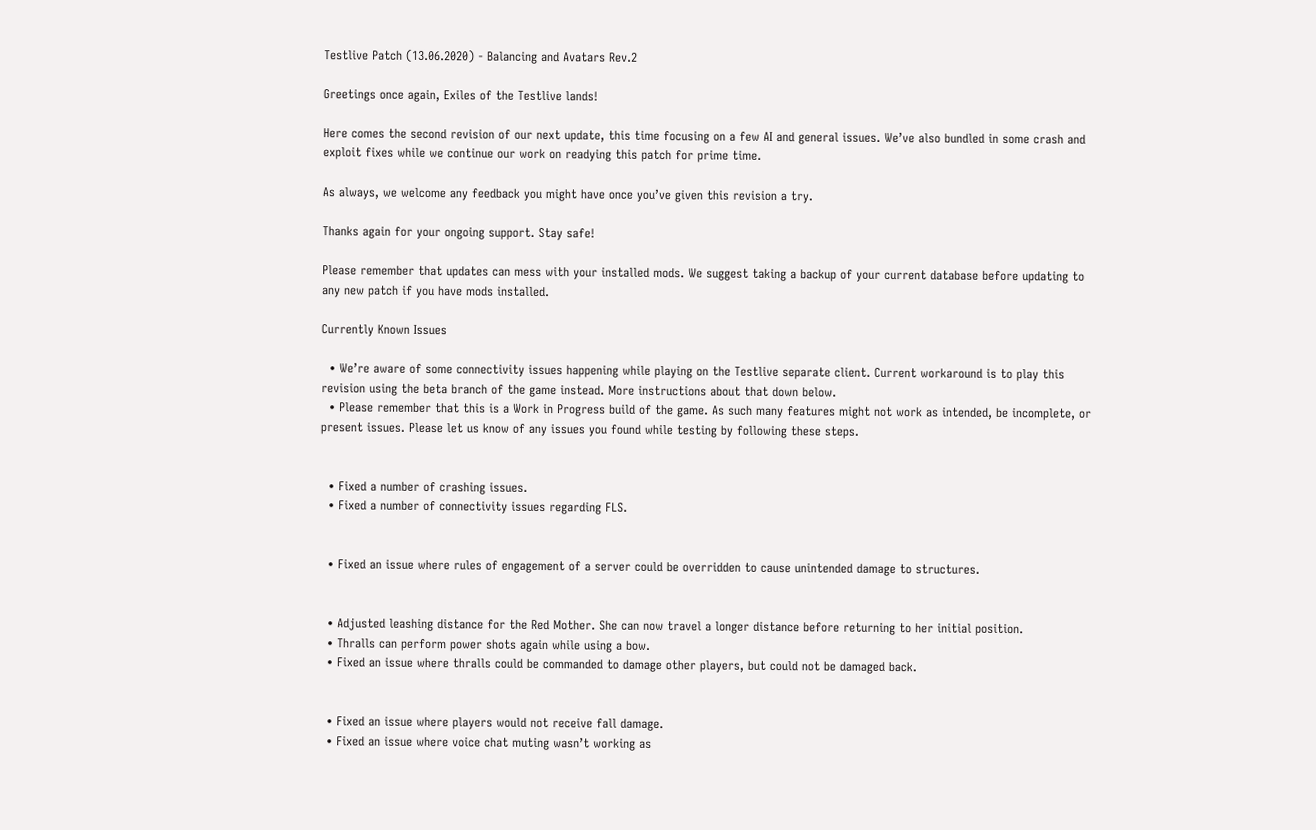Testlive Patch (13.06.2020) - Balancing and Avatars Rev.2

Greetings once again, Exiles of the Testlive lands!

Here comes the second revision of our next update, this time focusing on a few AI and general issues. We’ve also bundled in some crash and exploit fixes while we continue our work on readying this patch for prime time.

As always, we welcome any feedback you might have once you’ve given this revision a try.

Thanks again for your ongoing support. Stay safe!

Please remember that updates can mess with your installed mods. We suggest taking a backup of your current database before updating to any new patch if you have mods installed.

Currently Known Issues

  • We’re aware of some connectivity issues happening while playing on the Testlive separate client. Current workaround is to play this revision using the beta branch of the game instead. More instructions about that down below.
  • Please remember that this is a Work in Progress build of the game. As such many features might not work as intended, be incomplete, or present issues. Please let us know of any issues you found while testing by following these steps.


  • Fixed a number of crashing issues.
  • Fixed a number of connectivity issues regarding FLS.


  • Fixed an issue where rules of engagement of a server could be overridden to cause unintended damage to structures.


  • Adjusted leashing distance for the Red Mother. She can now travel a longer distance before returning to her initial position.
  • Thralls can perform power shots again while using a bow.
  • Fixed an issue where thralls could be commanded to damage other players, but could not be damaged back.


  • Fixed an issue where players would not receive fall damage.
  • Fixed an issue where voice chat muting wasn’t working as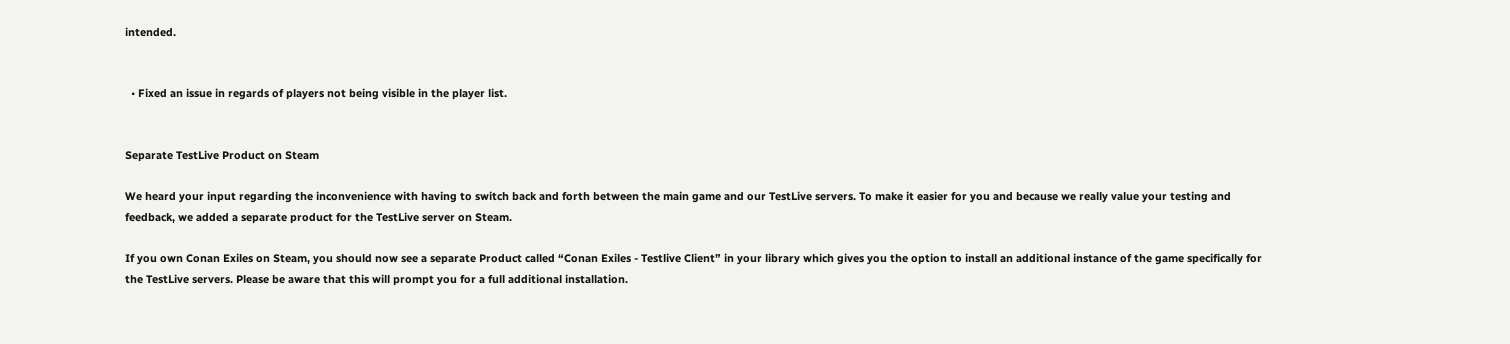intended.


  • Fixed an issue in regards of players not being visible in the player list.


Separate TestLive Product on Steam

We heard your input regarding the inconvenience with having to switch back and forth between the main game and our TestLive servers. To make it easier for you and because we really value your testing and feedback, we added a separate product for the TestLive server on Steam.

If you own Conan Exiles on Steam, you should now see a separate Product called “Conan Exiles - Testlive Client” in your library which gives you the option to install an additional instance of the game specifically for the TestLive servers. Please be aware that this will prompt you for a full additional installation.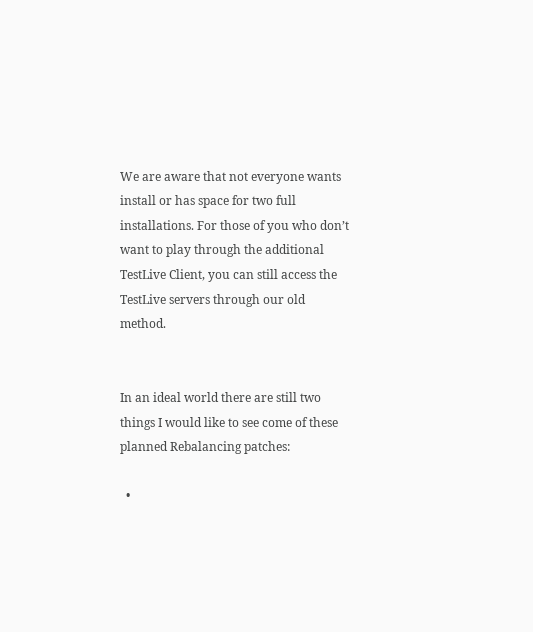We are aware that not everyone wants install or has space for two full installations. For those of you who don’t want to play through the additional TestLive Client, you can still access the TestLive servers through our old method.


In an ideal world there are still two things I would like to see come of these planned Rebalancing patches:

  •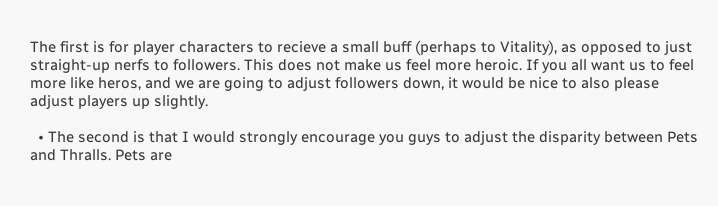The first is for player characters to recieve a small buff (perhaps to Vitality), as opposed to just straight-up nerfs to followers. This does not make us feel more heroic. If you all want us to feel more like heros, and we are going to adjust followers down, it would be nice to also please adjust players up slightly.

  • The second is that I would strongly encourage you guys to adjust the disparity between Pets and Thralls. Pets are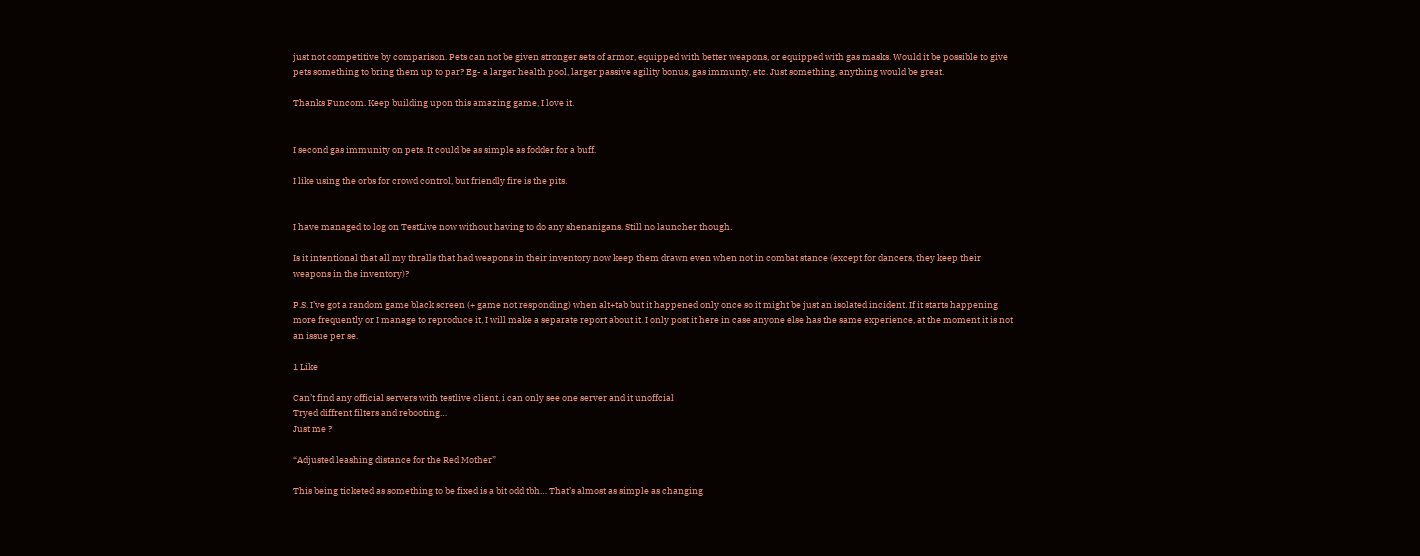just not competitive by comparison. Pets can not be given stronger sets of armor, equipped with better weapons, or equipped with gas masks. Would it be possible to give pets something to bring them up to par? Eg- a larger health pool, larger passive agility bonus, gas immunty, etc. Just something, anything would be great.

Thanks Funcom. Keep building upon this amazing game, I love it.


I second gas immunity on pets. It could be as simple as fodder for a buff.

I like using the orbs for crowd control, but friendly fire is the pits.


I have managed to log on TestLive now without having to do any shenanigans. Still no launcher though.

Is it intentional that all my thralls that had weapons in their inventory now keep them drawn even when not in combat stance (except for dancers, they keep their weapons in the inventory)?

P.S. I’ve got a random game black screen (+ game not responding) when alt+tab but it happened only once so it might be just an isolated incident. If it starts happening more frequently or I manage to reproduce it, I will make a separate report about it. I only post it here in case anyone else has the same experience, at the moment it is not an issue per se.

1 Like

Can’t find any official servers with testlive client, i can only see one server and it unoffcial
Tryed diffrent filters and rebooting…
Just me ?

“Adjusted leashing distance for the Red Mother”

This being ticketed as something to be fixed is a bit odd tbh… That’s almost as simple as changing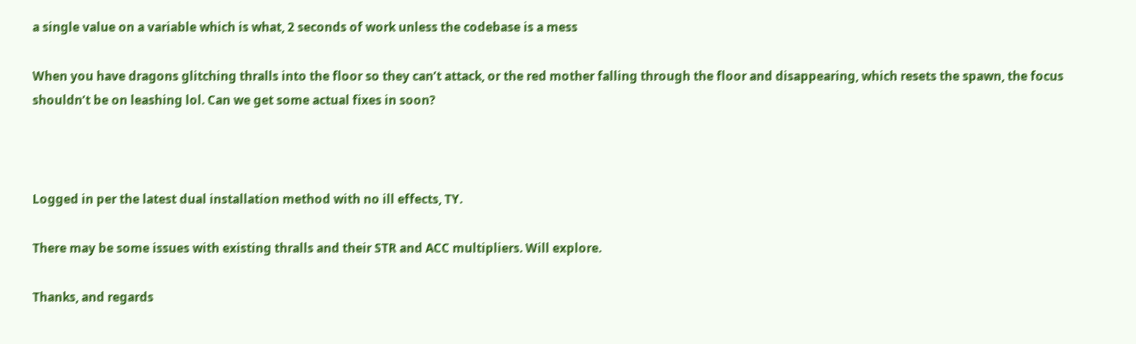a single value on a variable which is what, 2 seconds of work unless the codebase is a mess

When you have dragons glitching thralls into the floor so they can’t attack, or the red mother falling through the floor and disappearing, which resets the spawn, the focus shouldn’t be on leashing lol. Can we get some actual fixes in soon?



Logged in per the latest dual installation method with no ill effects, TY.

There may be some issues with existing thralls and their STR and ACC multipliers. Will explore.

Thanks, and regards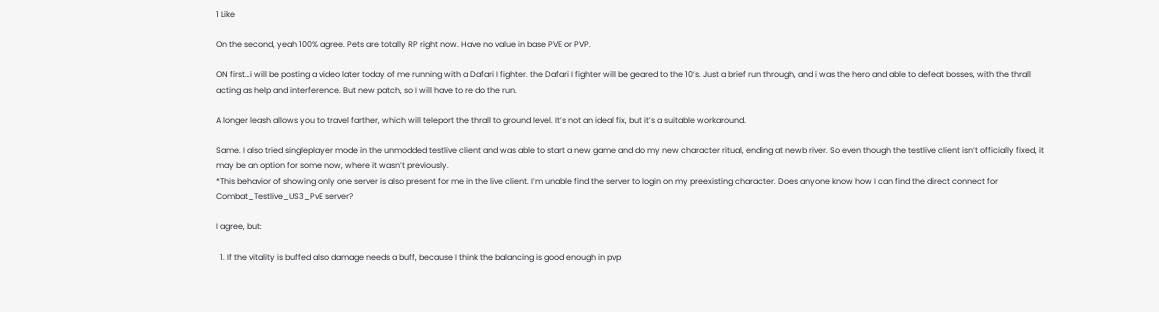1 Like

On the second, yeah 100% agree. Pets are totally RP right now. Have no value in base PVE or PVP.

ON first…i will be posting a video later today of me running with a Dafari I fighter. the Dafari I fighter will be geared to the 10’s. Just a brief run through, and i was the hero and able to defeat bosses, with the thrall acting as help and interference. But new patch, so I will have to re do the run.

A longer leash allows you to travel farther, which will teleport the thrall to ground level. It’s not an ideal fix, but it’s a suitable workaround.

Same. I also tried singleplayer mode in the unmodded testlive client and was able to start a new game and do my new character ritual, ending at newb river. So even though the testlive client isn’t officially fixed, it may be an option for some now, where it wasn’t previously.
*This behavior of showing only one server is also present for me in the live client. I’m unable find the server to login on my preexisting character. Does anyone know how I can find the direct connect for Combat_Testlive_US3_PvE server?

I agree, but:

  1. If the vitality is buffed also damage needs a buff, because I think the balancing is good enough in pvp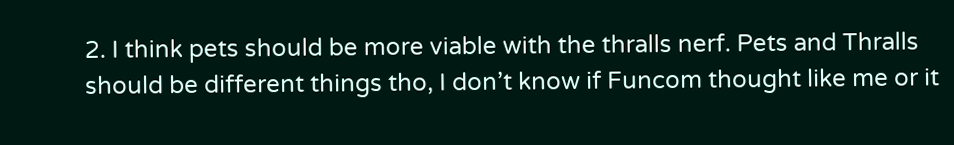2. I think pets should be more viable with the thralls nerf. Pets and Thralls should be different things tho, I don’t know if Funcom thought like me or it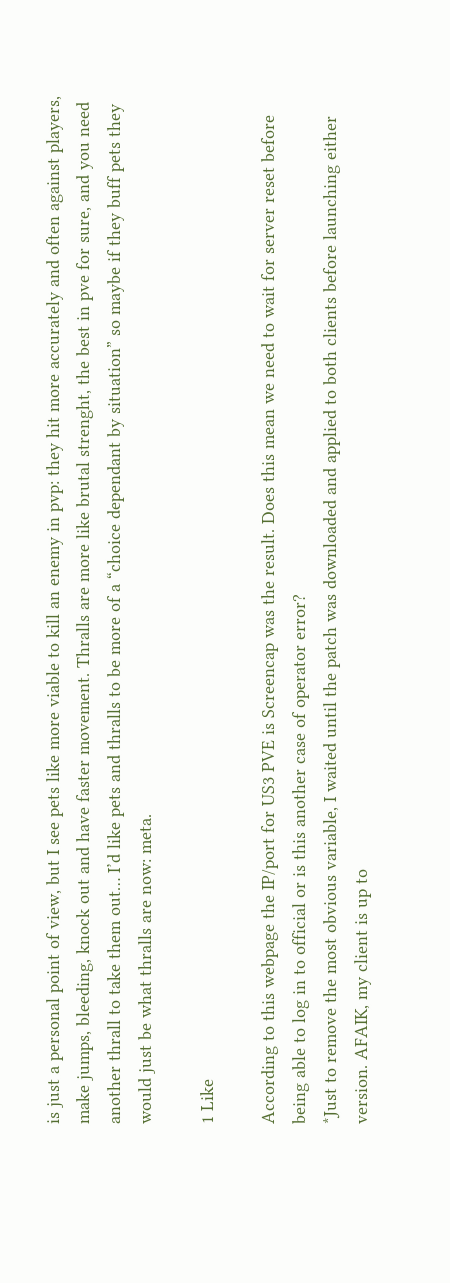is just a personal point of view, but I see pets like more viable to kill an enemy in pvp: they hit more accurately and often against players, make jumps, bleeding, knock out and have faster movement. Thralls are more like brutal strenght, the best in pve for sure, and you need another thrall to take them out… I’d like pets and thralls to be more of a “choice dependant by situation” so maybe if they buff pets they would just be what thralls are now: meta.

1 Like

According to this webpage the IP/port for US3 PVE is Screencap was the result. Does this mean we need to wait for server reset before being able to log in to official or is this another case of operator error?
*Just to remove the most obvious variable, I waited until the patch was downloaded and applied to both clients before launching either version. AFAIK, my client is up to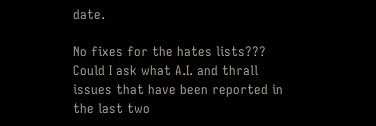date.

No fixes for the hates lists??? Could I ask what A.I. and thrall issues that have been reported in the last two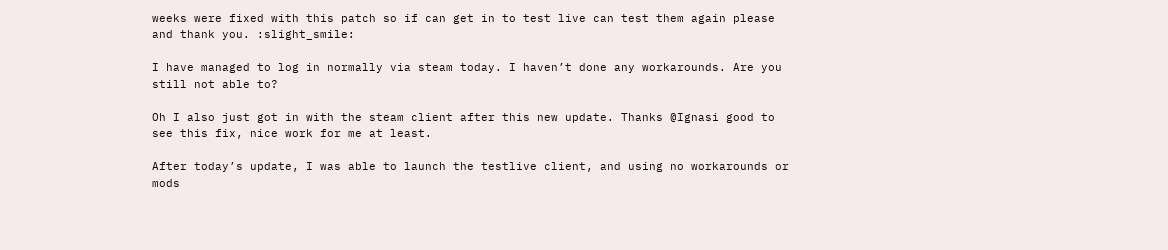weeks were fixed with this patch so if can get in to test live can test them again please and thank you. :slight_smile:

I have managed to log in normally via steam today. I haven’t done any workarounds. Are you still not able to?

Oh I also just got in with the steam client after this new update. Thanks @Ignasi good to see this fix, nice work for me at least.

After today’s update, I was able to launch the testlive client, and using no workarounds or mods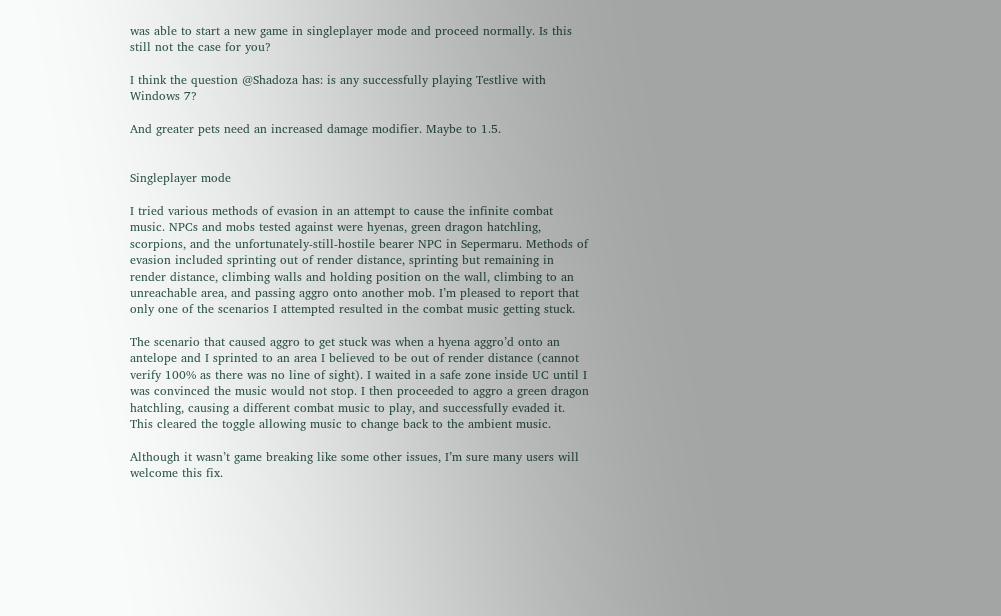was able to start a new game in singleplayer mode and proceed normally. Is this still not the case for you?

I think the question @Shadoza has: is any successfully playing Testlive with Windows 7?

And greater pets need an increased damage modifier. Maybe to 1.5.


Singleplayer mode

I tried various methods of evasion in an attempt to cause the infinite combat music. NPCs and mobs tested against were hyenas, green dragon hatchling, scorpions, and the unfortunately-still-hostile bearer NPC in Sepermaru. Methods of evasion included sprinting out of render distance, sprinting but remaining in render distance, climbing walls and holding position on the wall, climbing to an unreachable area, and passing aggro onto another mob. I’m pleased to report that only one of the scenarios I attempted resulted in the combat music getting stuck.

The scenario that caused aggro to get stuck was when a hyena aggro’d onto an antelope and I sprinted to an area I believed to be out of render distance (cannot verify 100% as there was no line of sight). I waited in a safe zone inside UC until I was convinced the music would not stop. I then proceeded to aggro a green dragon hatchling, causing a different combat music to play, and successfully evaded it. This cleared the toggle allowing music to change back to the ambient music.

Although it wasn’t game breaking like some other issues, I’m sure many users will welcome this fix.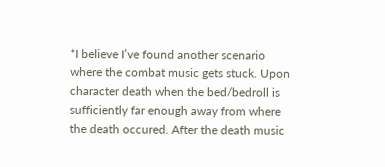*I believe I’ve found another scenario where the combat music gets stuck. Upon character death when the bed/bedroll is sufficiently far enough away from where the death occured. After the death music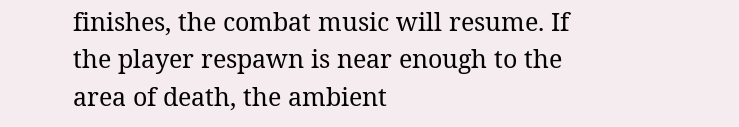finishes, the combat music will resume. If the player respawn is near enough to the area of death, the ambient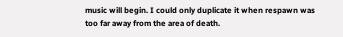music will begin. I could only duplicate it when respawn was too far away from the area of death.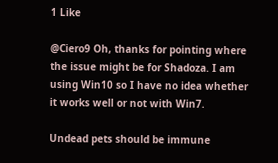1 Like

@Ciero9 Oh, thanks for pointing where the issue might be for Shadoza. I am using Win10 so I have no idea whether it works well or not with Win7.

Undead pets should be immune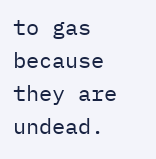to gas because they are undead.